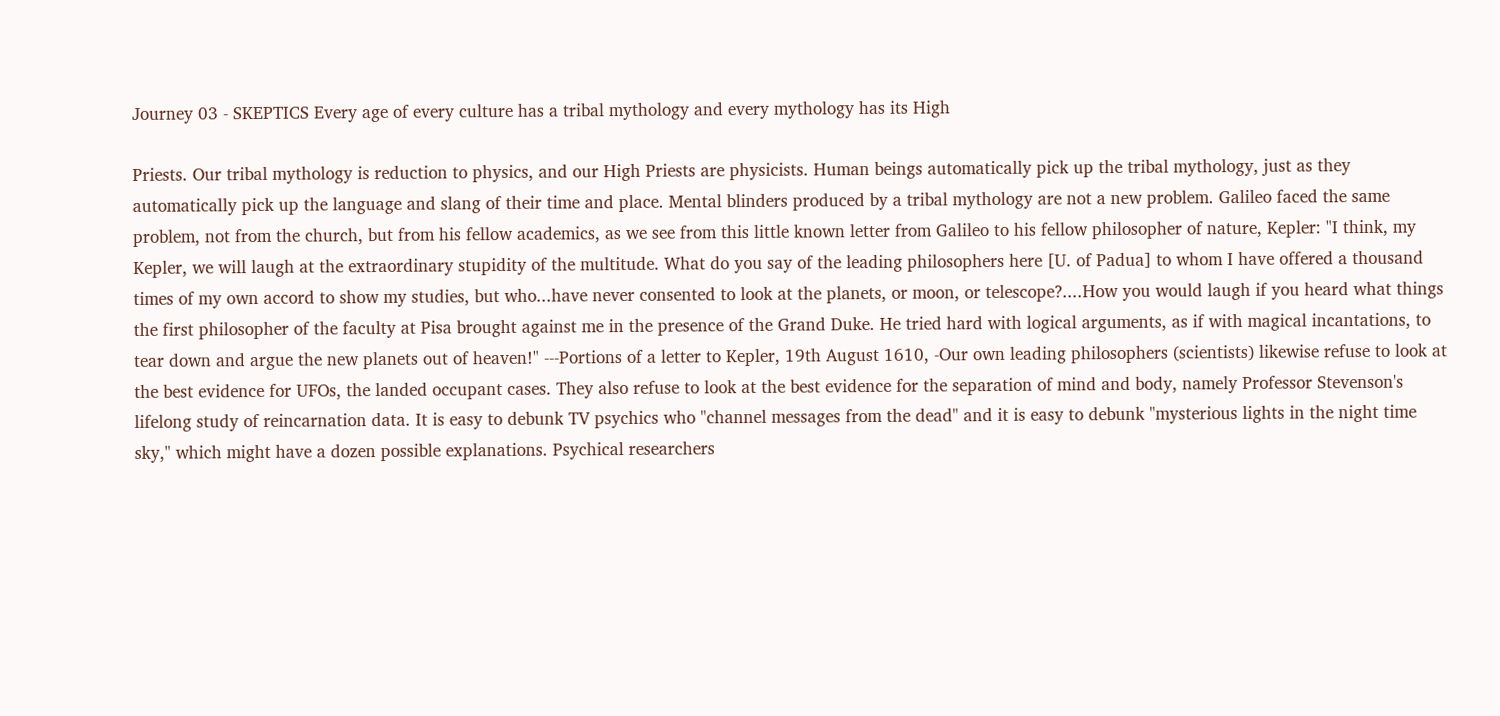Journey 03 - SKEPTICS Every age of every culture has a tribal mythology and every mythology has its High

Priests. Our tribal mythology is reduction to physics, and our High Priests are physicists. Human beings automatically pick up the tribal mythology, just as they automatically pick up the language and slang of their time and place. Mental blinders produced by a tribal mythology are not a new problem. Galileo faced the same problem, not from the church, but from his fellow academics, as we see from this little known letter from Galileo to his fellow philosopher of nature, Kepler: "I think, my Kepler, we will laugh at the extraordinary stupidity of the multitude. What do you say of the leading philosophers here [U. of Padua] to whom I have offered a thousand times of my own accord to show my studies, but who...have never consented to look at the planets, or moon, or telescope?....How you would laugh if you heard what things the first philosopher of the faculty at Pisa brought against me in the presence of the Grand Duke. He tried hard with logical arguments, as if with magical incantations, to tear down and argue the new planets out of heaven!" ---Portions of a letter to Kepler, 19th August 1610, -Our own leading philosophers (scientists) likewise refuse to look at the best evidence for UFOs, the landed occupant cases. They also refuse to look at the best evidence for the separation of mind and body, namely Professor Stevenson's lifelong study of reincarnation data. It is easy to debunk TV psychics who "channel messages from the dead" and it is easy to debunk "mysterious lights in the night time sky," which might have a dozen possible explanations. Psychical researchers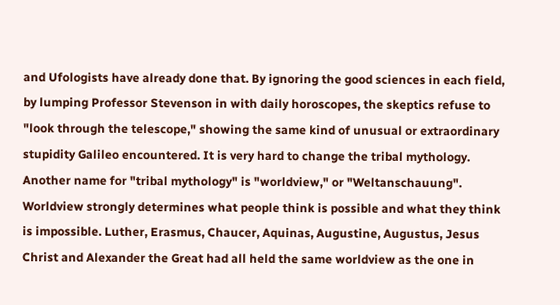and Ufologists have already done that. By ignoring the good sciences in each field, by lumping Professor Stevenson in with daily horoscopes, the skeptics refuse to "look through the telescope," showing the same kind of unusual or extraordinary stupidity Galileo encountered. It is very hard to change the tribal mythology. Another name for "tribal mythology" is "worldview," or "Weltanschauung". Worldview strongly determines what people think is possible and what they think is impossible. Luther, Erasmus, Chaucer, Aquinas, Augustine, Augustus, Jesus Christ and Alexander the Great had all held the same worldview as the one in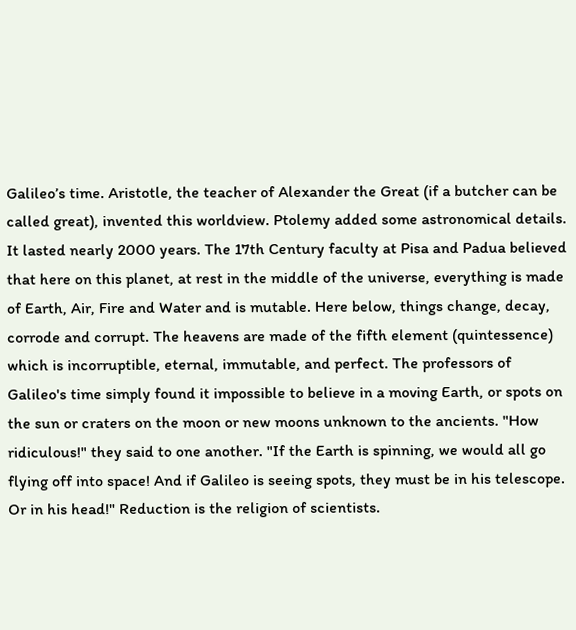Galileo’s time. Aristotle, the teacher of Alexander the Great (if a butcher can be called great), invented this worldview. Ptolemy added some astronomical details. It lasted nearly 2000 years. The 17th Century faculty at Pisa and Padua believed that here on this planet, at rest in the middle of the universe, everything is made of Earth, Air, Fire and Water and is mutable. Here below, things change, decay, corrode and corrupt. The heavens are made of the fifth element (quintessence) which is incorruptible, eternal, immutable, and perfect. The professors of Galileo's time simply found it impossible to believe in a moving Earth, or spots on the sun or craters on the moon or new moons unknown to the ancients. "How ridiculous!" they said to one another. "If the Earth is spinning, we would all go flying off into space! And if Galileo is seeing spots, they must be in his telescope. Or in his head!" Reduction is the religion of scientists.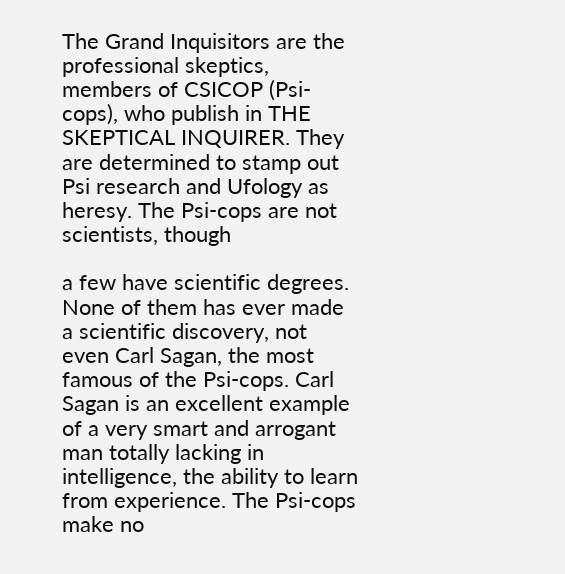The Grand Inquisitors are the professional skeptics, members of CSICOP (Psi-cops), who publish in THE SKEPTICAL INQUIRER. They are determined to stamp out Psi research and Ufology as heresy. The Psi-cops are not scientists, though

a few have scientific degrees. None of them has ever made a scientific discovery, not even Carl Sagan, the most famous of the Psi-cops. Carl Sagan is an excellent example of a very smart and arrogant man totally lacking in intelligence, the ability to learn from experience. The Psi-cops make no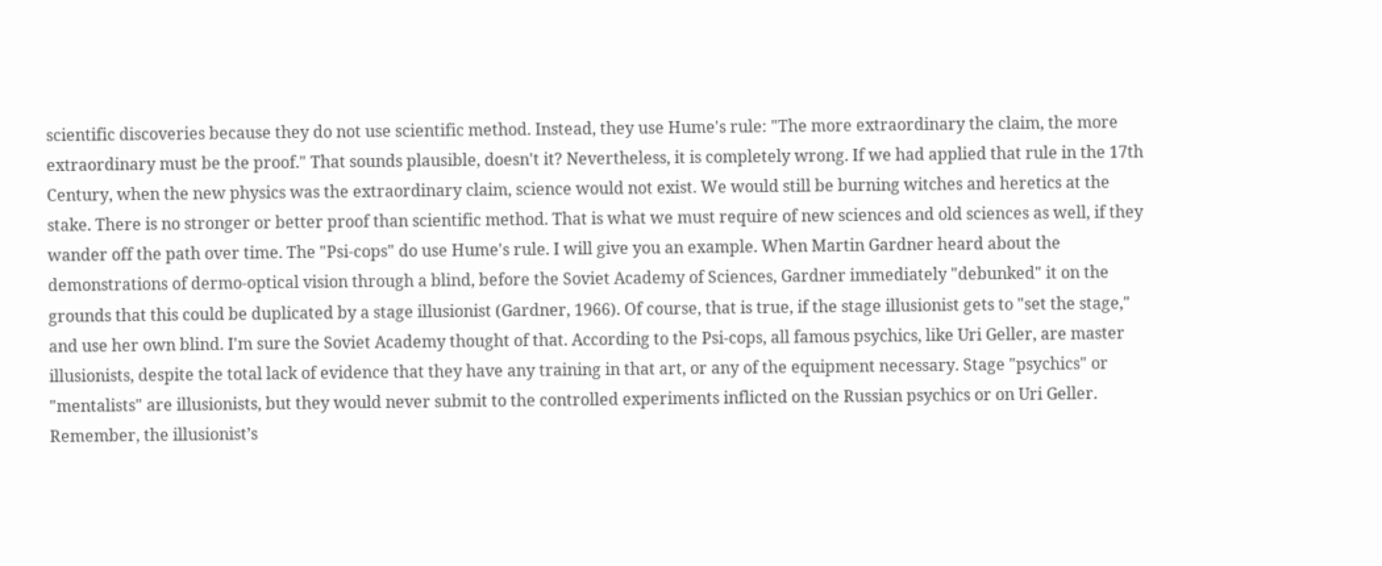scientific discoveries because they do not use scientific method. Instead, they use Hume's rule: "The more extraordinary the claim, the more extraordinary must be the proof." That sounds plausible, doesn't it? Nevertheless, it is completely wrong. If we had applied that rule in the 17th Century, when the new physics was the extraordinary claim, science would not exist. We would still be burning witches and heretics at the stake. There is no stronger or better proof than scientific method. That is what we must require of new sciences and old sciences as well, if they wander off the path over time. The "Psi-cops" do use Hume's rule. I will give you an example. When Martin Gardner heard about the demonstrations of dermo-optical vision through a blind, before the Soviet Academy of Sciences, Gardner immediately "debunked" it on the grounds that this could be duplicated by a stage illusionist (Gardner, 1966). Of course, that is true, if the stage illusionist gets to "set the stage," and use her own blind. I'm sure the Soviet Academy thought of that. According to the Psi-cops, all famous psychics, like Uri Geller, are master illusionists, despite the total lack of evidence that they have any training in that art, or any of the equipment necessary. Stage "psychics" or "mentalists" are illusionists, but they would never submit to the controlled experiments inflicted on the Russian psychics or on Uri Geller. Remember, the illusionist’s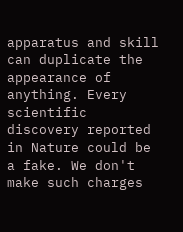apparatus and skill can duplicate the appearance of anything. Every scientific discovery reported in Nature could be a fake. We don't make such charges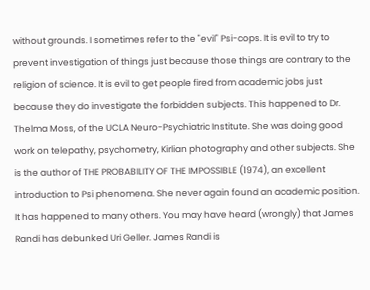without grounds. I sometimes refer to the "evil" Psi-cops. It is evil to try to prevent investigation of things just because those things are contrary to the religion of science. It is evil to get people fired from academic jobs just because they do investigate the forbidden subjects. This happened to Dr. Thelma Moss, of the UCLA Neuro-Psychiatric Institute. She was doing good work on telepathy, psychometry, Kirlian photography and other subjects. She is the author of THE PROBABILITY OF THE IMPOSSIBLE (1974), an excellent introduction to Psi phenomena. She never again found an academic position. It has happened to many others. You may have heard (wrongly) that James Randi has debunked Uri Geller. James Randi is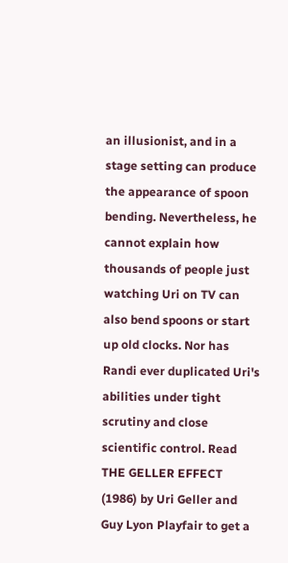an illusionist, and in a stage setting can produce the appearance of spoon bending. Nevertheless, he cannot explain how thousands of people just watching Uri on TV can also bend spoons or start up old clocks. Nor has Randi ever duplicated Uri's abilities under tight scrutiny and close scientific control. Read THE GELLER EFFECT (1986) by Uri Geller and Guy Lyon Playfair to get a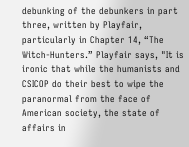debunking of the debunkers in part three, written by Playfair, particularly in Chapter 14, “The Witch-Hunters.” Playfair says, "It is ironic that while the humanists and CSICOP do their best to wipe the paranormal from the face of American society, the state of affairs in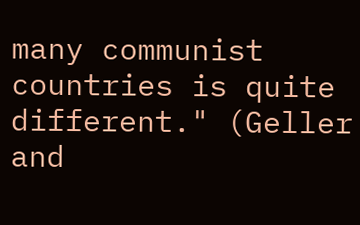many communist countries is quite different." (Geller and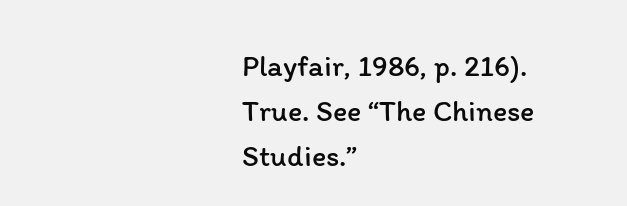Playfair, 1986, p. 216). True. See “The Chinese Studies.”